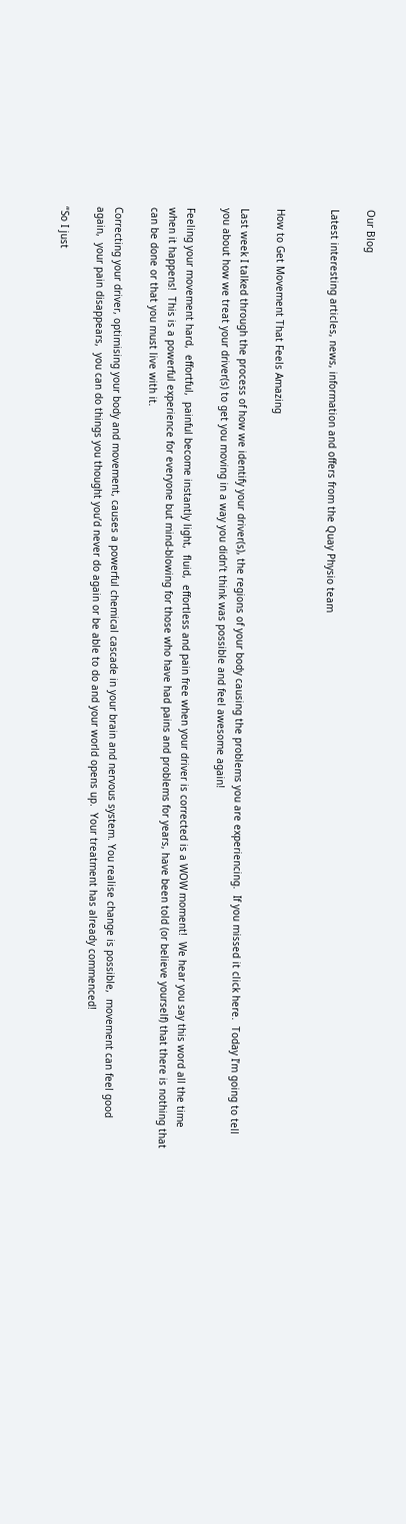Our Blog

Latest interesting articles, news, information and offers from the Quay Physio team


How to Get Movement That Feels Amazing

Last week I talked through the process of how we identify your driver(s), the regions of your body causing the problems you are experiencing.  If you missed it click here.  Today I’m going to tell you about how we treat your driver(s) to get you moving in a way you didn’t think was possible and feel awesome again!

Feeling your movement hard,  effortful,  painful become instantly light,  fluid,  effortless and pain free when your driver is corrected is a WOW moment!  We hear you say this word all the time when it happens!  This is a powerful experience for everyone but mind-blowing for those who have had pains and problems for years, have been told (or believe yourself) that there is nothing that can be done or that you must live with it.

Correcting your driver, optimising your body and movement, causes a powerful chemical cascade in your brain and nervous system. You realise change is possible,  movement can feel good again,  your pain disappears,  you can do things you thought you’d never do again or be able to do and your world opens up.  Your treatment has already commenced!

“So I just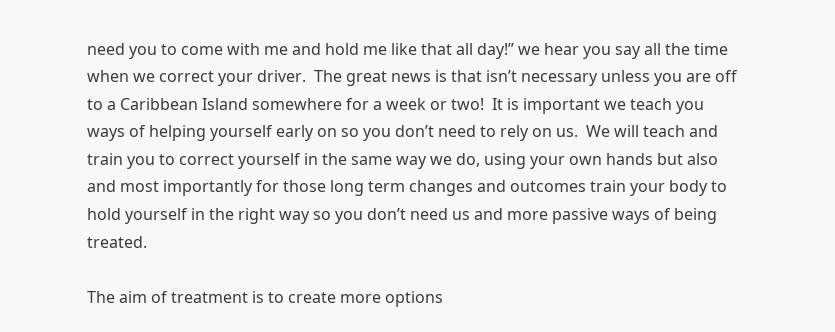need you to come with me and hold me like that all day!” we hear you say all the time when we correct your driver.  The great news is that isn’t necessary unless you are off to a Caribbean Island somewhere for a week or two!  It is important we teach you ways of helping yourself early on so you don’t need to rely on us.  We will teach and train you to correct yourself in the same way we do, using your own hands but also  and most importantly for those long term changes and outcomes train your body to hold yourself in the right way so you don’t need us and more passive ways of being treated.

The aim of treatment is to create more options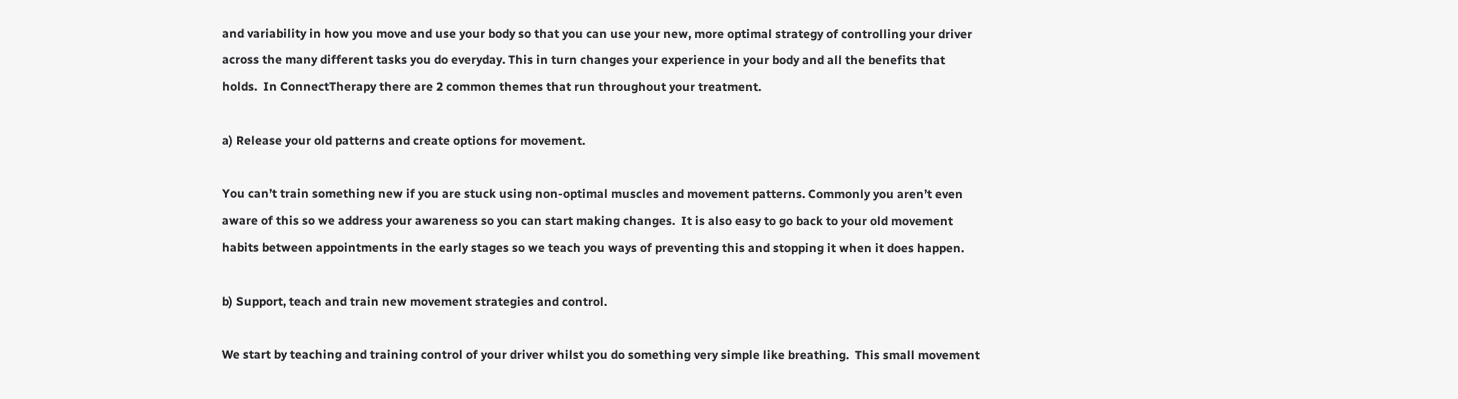and variability in how you move and use your body so that you can use your new, more optimal strategy of controlling your driver across the many different tasks you do everyday. This in turn changes your experience in your body and all the benefits that holds.  In ConnectTherapy there are 2 common themes that run throughout your treatment.

a) Release your old patterns and create options for movement.

You can’t train something new if you are stuck using non-optimal muscles and movement patterns. Commonly you aren’t even aware of this so we address your awareness so you can start making changes.  It is also easy to go back to your old movement habits between appointments in the early stages so we teach you ways of preventing this and stopping it when it does happen.

b) Support, teach and train new movement strategies and control.

We start by teaching and training control of your driver whilst you do something very simple like breathing.  This small movement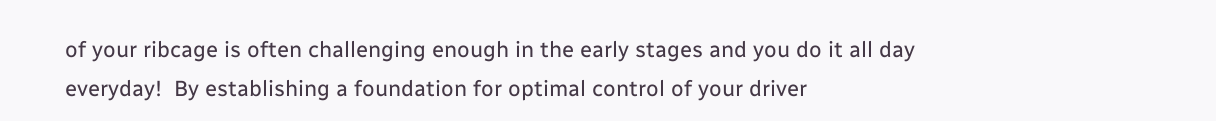of your ribcage is often challenging enough in the early stages and you do it all day everyday!  By establishing a foundation for optimal control of your driver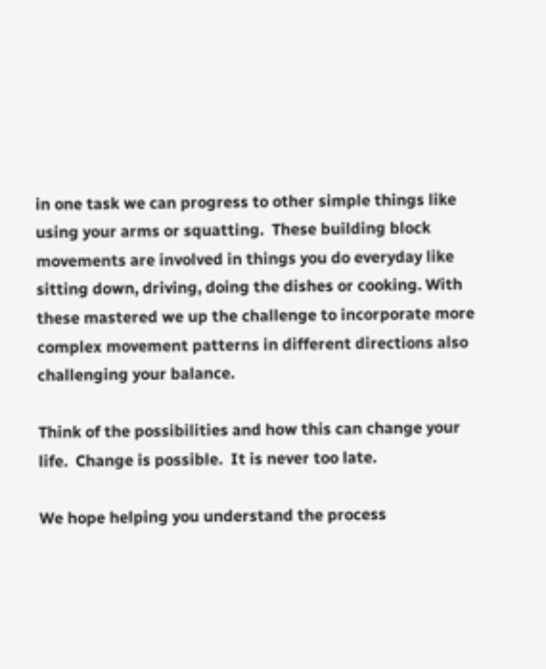in one task we can progress to other simple things like using your arms or squatting.  These building block movements are involved in things you do everyday like sitting down, driving, doing the dishes or cooking. With these mastered we up the challenge to incorporate more complex movement patterns in different directions also challenging your balance.

Think of the possibilities and how this can change your life.  Change is possible.  It is never too late.

We hope helping you understand the process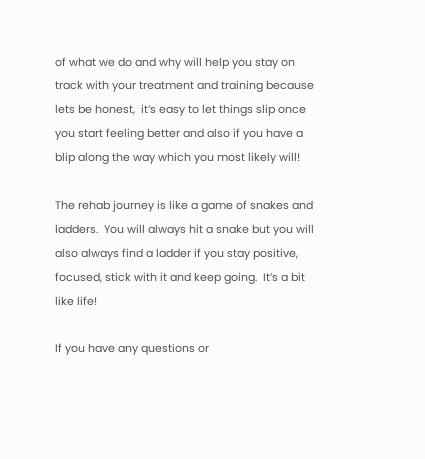of what we do and why will help you stay on track with your treatment and training because lets be honest,  it’s easy to let things slip once you start feeling better and also if you have a blip along the way which you most likely will!

The rehab journey is like a game of snakes and ladders.  You will always hit a snake but you will also always find a ladder if you stay positive, focused, stick with it and keep going.  It’s a bit like life!

If you have any questions or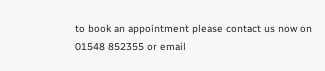to book an appointment please contact us now on 01548 852355 or email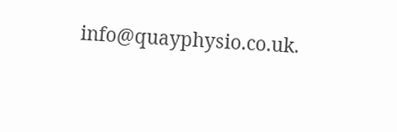info@quayphysio.co.uk.